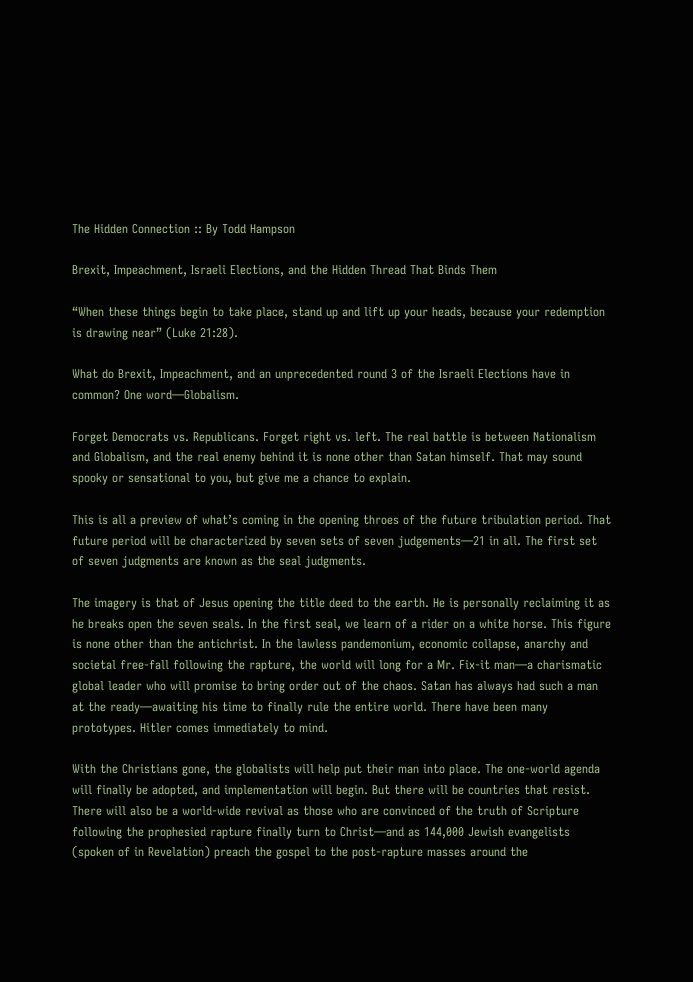The Hidden Connection :: By Todd Hampson

Brexit, Impeachment, Israeli Elections, and the Hidden Thread That Binds Them

“When these things begin to take place, stand up and lift up your heads, because your redemption is drawing near” (Luke 21:28).

What do Brexit, Impeachment, and an unprecedented round 3 of the Israeli Elections have in common? One word—Globalism.

Forget Democrats vs. Republicans. Forget right vs. left. The real battle is between Nationalism and Globalism, and the real enemy behind it is none other than Satan himself. That may sound spooky or sensational to you, but give me a chance to explain.

This is all a preview of what’s coming in the opening throes of the future tribulation period. That future period will be characterized by seven sets of seven judgements—21 in all. The first set of seven judgments are known as the seal judgments.

The imagery is that of Jesus opening the title deed to the earth. He is personally reclaiming it as he breaks open the seven seals. In the first seal, we learn of a rider on a white horse. This figure is none other than the antichrist. In the lawless pandemonium, economic collapse, anarchy and societal free-fall following the rapture, the world will long for a Mr. Fix-it man—a charismatic global leader who will promise to bring order out of the chaos. Satan has always had such a man at the ready—awaiting his time to finally rule the entire world. There have been many prototypes. Hitler comes immediately to mind.

With the Christians gone, the globalists will help put their man into place. The one-world agenda will finally be adopted, and implementation will begin. But there will be countries that resist. There will also be a world-wide revival as those who are convinced of the truth of Scripture following the prophesied rapture finally turn to Christ—and as 144,000 Jewish evangelists (spoken of in Revelation) preach the gospel to the post-rapture masses around the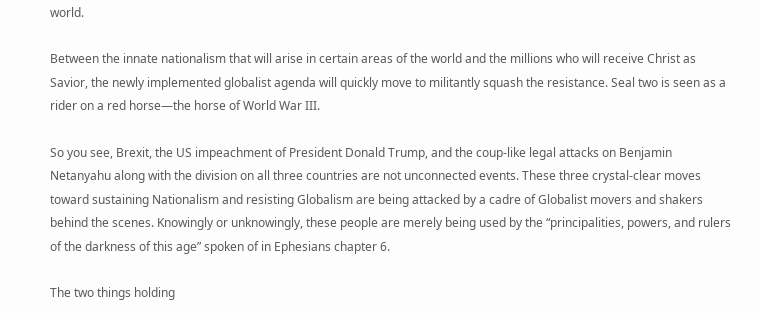world.

Between the innate nationalism that will arise in certain areas of the world and the millions who will receive Christ as Savior, the newly implemented globalist agenda will quickly move to militantly squash the resistance. Seal two is seen as a rider on a red horse—the horse of World War III.

So you see, Brexit, the US impeachment of President Donald Trump, and the coup-like legal attacks on Benjamin Netanyahu along with the division on all three countries are not unconnected events. These three crystal-clear moves toward sustaining Nationalism and resisting Globalism are being attacked by a cadre of Globalist movers and shakers behind the scenes. Knowingly or unknowingly, these people are merely being used by the “principalities, powers, and rulers of the darkness of this age” spoken of in Ephesians chapter 6.

The two things holding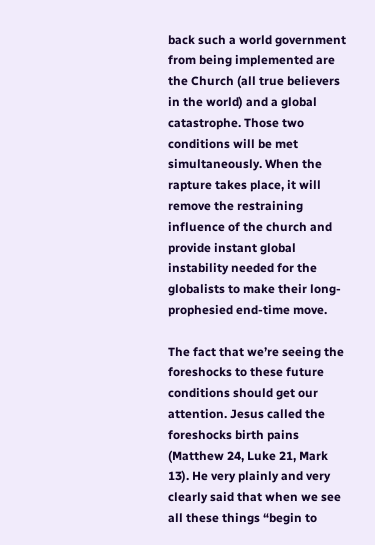back such a world government from being implemented are the Church (all true believers in the world) and a global catastrophe. Those two conditions will be met simultaneously. When the rapture takes place, it will remove the restraining influence of the church and provide instant global instability needed for the globalists to make their long-prophesied end-time move.

The fact that we’re seeing the foreshocks to these future conditions should get our attention. Jesus called the foreshocks birth pains (Matthew 24, Luke 21, Mark 13). He very plainly and very clearly said that when we see all these things “begin to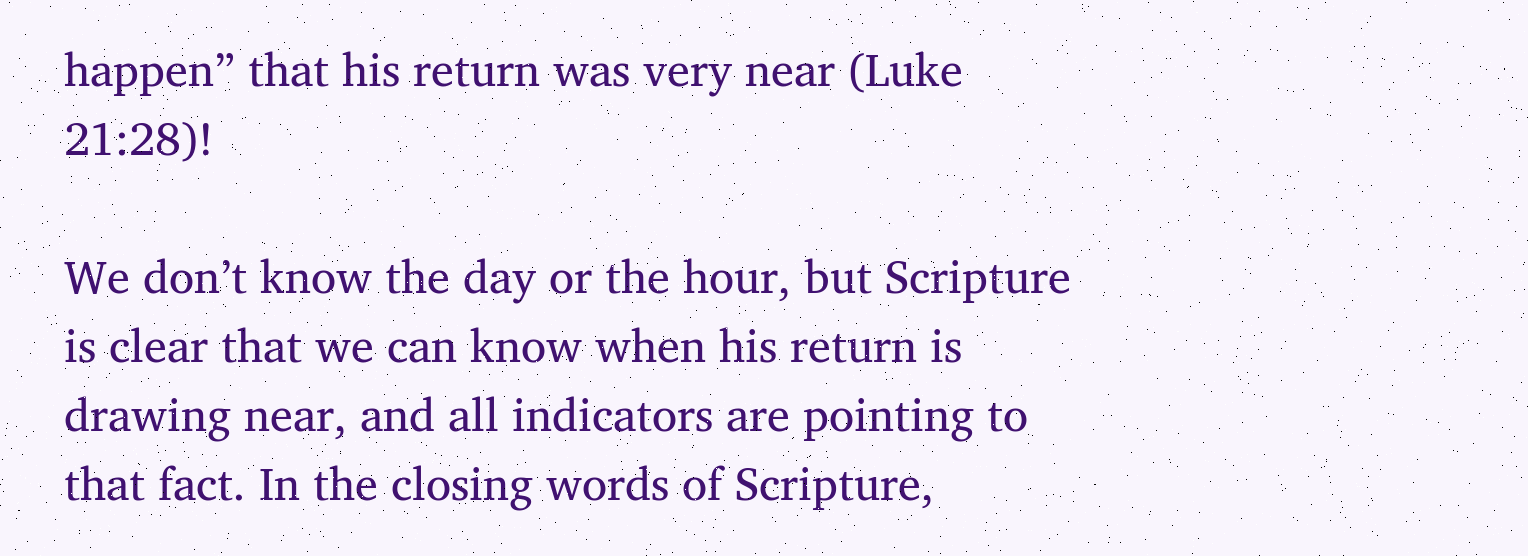happen” that his return was very near (Luke 21:28)!

We don’t know the day or the hour, but Scripture is clear that we can know when his return is drawing near, and all indicators are pointing to that fact. In the closing words of Scripture,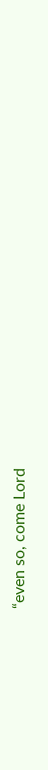“even so, come Lord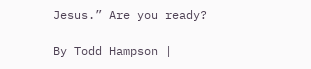Jesus.” Are you ready?

By Todd Hampson |